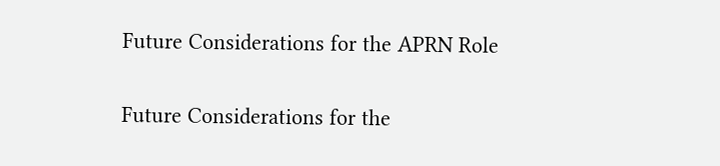Future Considerations for the APRN Role

Future Considerations for the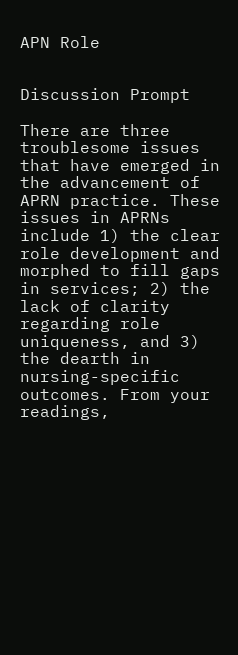APN Role


Discussion Prompt

There are three troublesome issues that have emerged in the advancement of APRN practice. These issues in APRNs include 1) the clear role development and morphed to fill gaps in services; 2) the lack of clarity regarding role uniqueness, and 3) the dearth in nursing-specific outcomes. From your readings,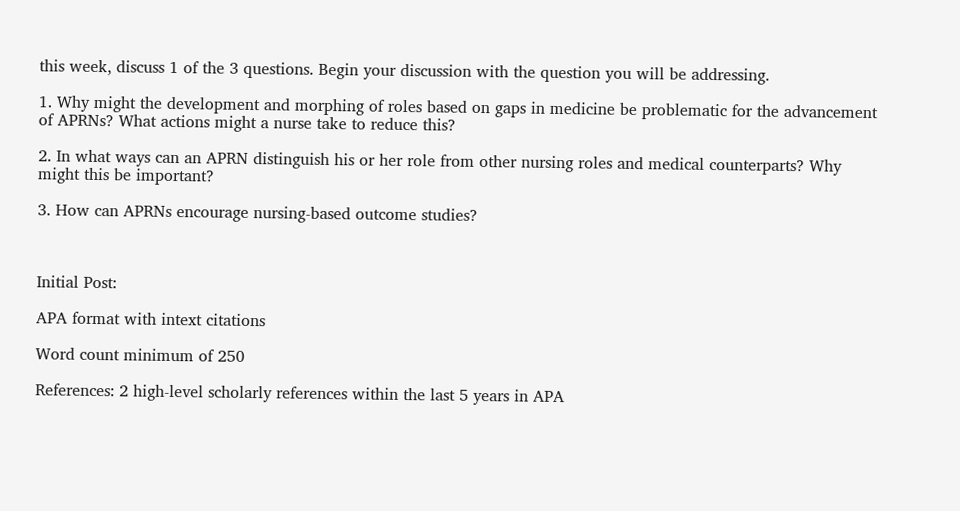this week, discuss 1 of the 3 questions. Begin your discussion with the question you will be addressing.

1. Why might the development and morphing of roles based on gaps in medicine be problematic for the advancement of APRNs? What actions might a nurse take to reduce this?

2. In what ways can an APRN distinguish his or her role from other nursing roles and medical counterparts? Why might this be important?

3. How can APRNs encourage nursing-based outcome studies?



Initial Post:

APA format with intext citations

Word count minimum of 250

References: 2 high-level scholarly references within the last 5 years in APA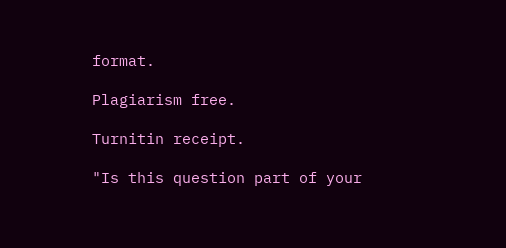format.

Plagiarism free.

Turnitin receipt.

"Is this question part of your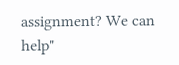assignment? We can help"